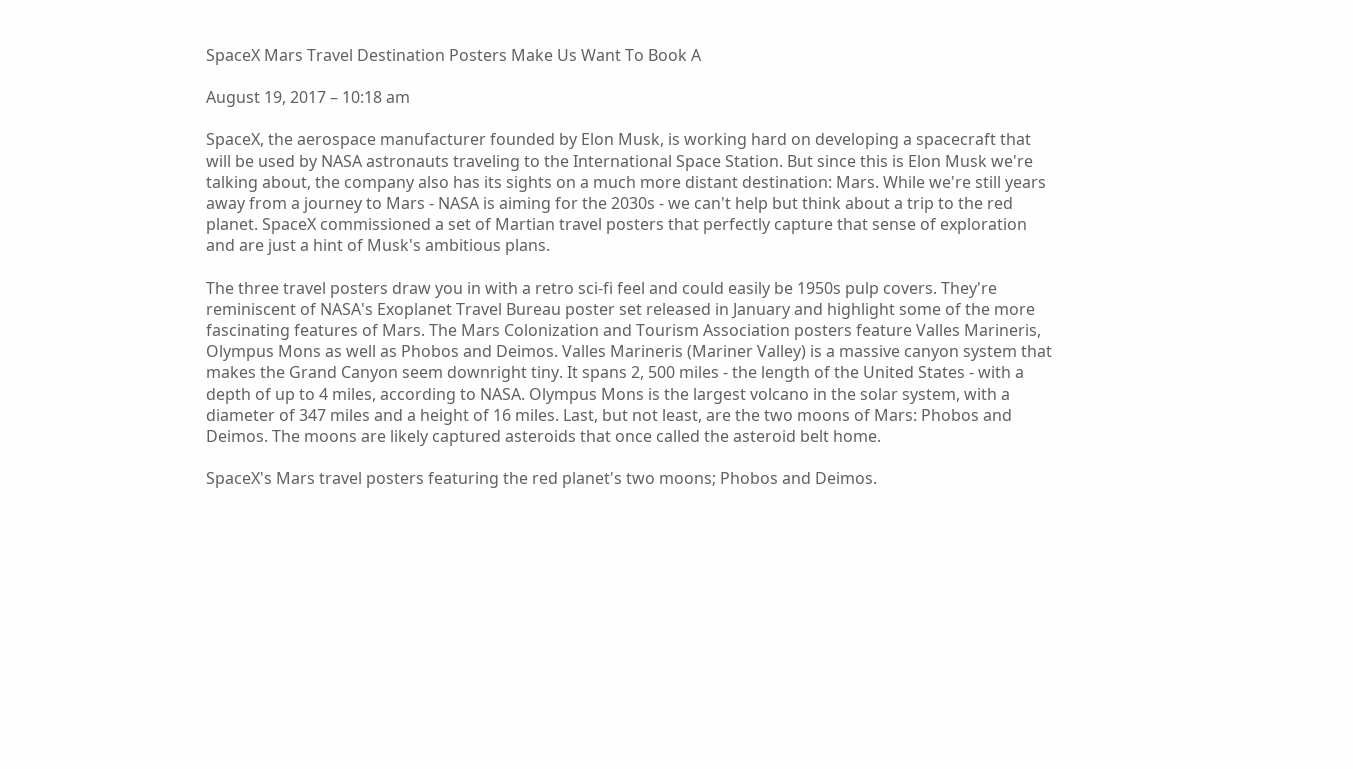SpaceX Mars Travel Destination Posters Make Us Want To Book A

August 19, 2017 – 10:18 am

SpaceX, the aerospace manufacturer founded by Elon Musk, is working hard on developing a spacecraft that will be used by NASA astronauts traveling to the International Space Station. But since this is Elon Musk we're talking about, the company also has its sights on a much more distant destination: Mars. While we're still years away from a journey to Mars - NASA is aiming for the 2030s - we can't help but think about a trip to the red planet. SpaceX commissioned a set of Martian travel posters that perfectly capture that sense of exploration and are just a hint of Musk's ambitious plans.

The three travel posters draw you in with a retro sci-fi feel and could easily be 1950s pulp covers. They're reminiscent of NASA's Exoplanet Travel Bureau poster set released in January and highlight some of the more fascinating features of Mars. The Mars Colonization and Tourism Association posters feature Valles Marineris, Olympus Mons as well as Phobos and Deimos. Valles Marineris (Mariner Valley) is a massive canyon system that makes the Grand Canyon seem downright tiny. It spans 2, 500 miles - the length of the United States - with a depth of up to 4 miles, according to NASA. Olympus Mons is the largest volcano in the solar system, with a diameter of 347 miles and a height of 16 miles. Last, but not least, are the two moons of Mars: Phobos and Deimos. The moons are likely captured asteroids that once called the asteroid belt home.

SpaceX's Mars travel posters featuring the red planet's two moons; Phobos and Deimos.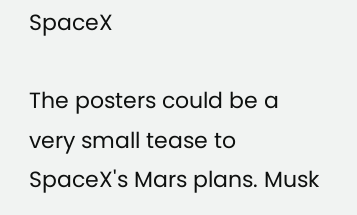SpaceX

The posters could be a very small tease to SpaceX's Mars plans. Musk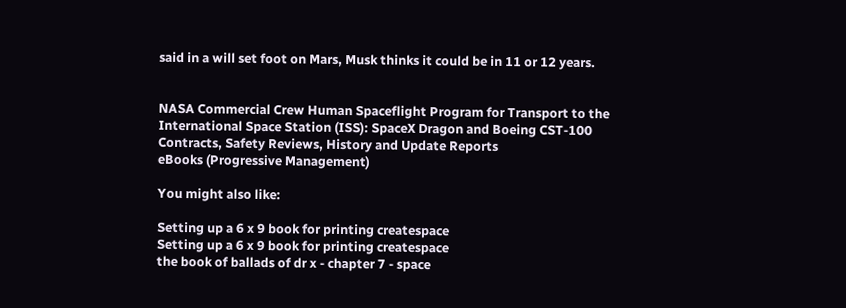said in a will set foot on Mars, Musk thinks it could be in 11 or 12 years.


NASA Commercial Crew Human Spaceflight Program for Transport to the International Space Station (ISS): SpaceX Dragon and Boeing CST-100 Contracts, Safety Reviews, History and Update Reports
eBooks (Progressive Management)

You might also like:

Setting up a 6 x 9 book for printing createspace
Setting up a 6 x 9 book for printing createspace
the book of ballads of dr x - chapter 7 - space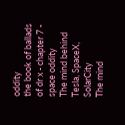oddity
the book of ballads of dr x - chapter 7 - space oddity
The mind behind Tesla, SpaceX, SolarCity
The mind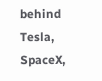behind Tesla, SpaceX,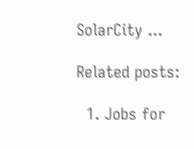SolarCity ...

Related posts:

  1. Jobs for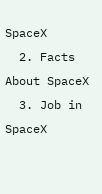SpaceX
  2. Facts About SpaceX
  3. Job in SpaceX